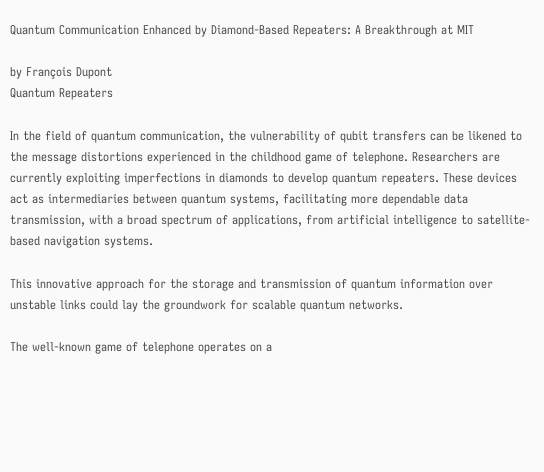Quantum Communication Enhanced by Diamond-Based Repeaters: A Breakthrough at MIT

by François Dupont
Quantum Repeaters

In the field of quantum communication, the vulnerability of qubit transfers can be likened to the message distortions experienced in the childhood game of telephone. Researchers are currently exploiting imperfections in diamonds to develop quantum repeaters. These devices act as intermediaries between quantum systems, facilitating more dependable data transmission, with a broad spectrum of applications, from artificial intelligence to satellite-based navigation systems.

This innovative approach for the storage and transmission of quantum information over unstable links could lay the groundwork for scalable quantum networks.

The well-known game of telephone operates on a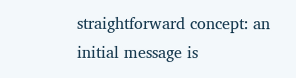straightforward concept: an initial message is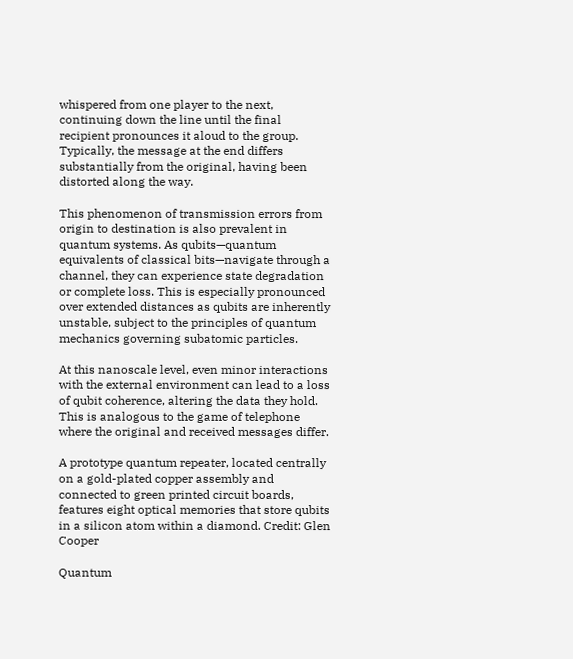whispered from one player to the next, continuing down the line until the final recipient pronounces it aloud to the group. Typically, the message at the end differs substantially from the original, having been distorted along the way.

This phenomenon of transmission errors from origin to destination is also prevalent in quantum systems. As qubits—quantum equivalents of classical bits—navigate through a channel, they can experience state degradation or complete loss. This is especially pronounced over extended distances as qubits are inherently unstable, subject to the principles of quantum mechanics governing subatomic particles.

At this nanoscale level, even minor interactions with the external environment can lead to a loss of qubit coherence, altering the data they hold. This is analogous to the game of telephone where the original and received messages differ.

A prototype quantum repeater, located centrally on a gold-plated copper assembly and connected to green printed circuit boards, features eight optical memories that store qubits in a silicon atom within a diamond. Credit: Glen Cooper

Quantum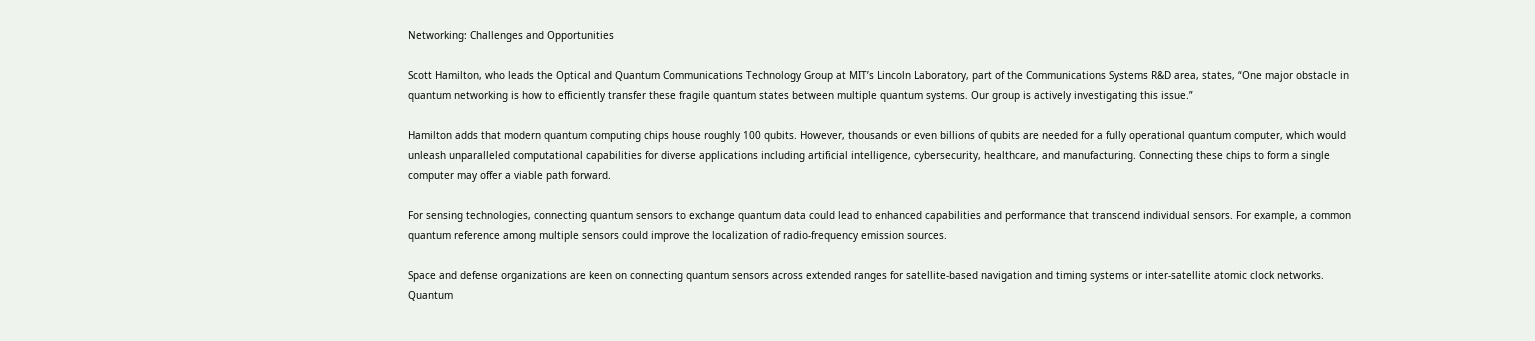Networking: Challenges and Opportunities

Scott Hamilton, who leads the Optical and Quantum Communications Technology Group at MIT’s Lincoln Laboratory, part of the Communications Systems R&D area, states, “One major obstacle in quantum networking is how to efficiently transfer these fragile quantum states between multiple quantum systems. Our group is actively investigating this issue.”

Hamilton adds that modern quantum computing chips house roughly 100 qubits. However, thousands or even billions of qubits are needed for a fully operational quantum computer, which would unleash unparalleled computational capabilities for diverse applications including artificial intelligence, cybersecurity, healthcare, and manufacturing. Connecting these chips to form a single computer may offer a viable path forward.

For sensing technologies, connecting quantum sensors to exchange quantum data could lead to enhanced capabilities and performance that transcend individual sensors. For example, a common quantum reference among multiple sensors could improve the localization of radio-frequency emission sources.

Space and defense organizations are keen on connecting quantum sensors across extended ranges for satellite-based navigation and timing systems or inter-satellite atomic clock networks. Quantum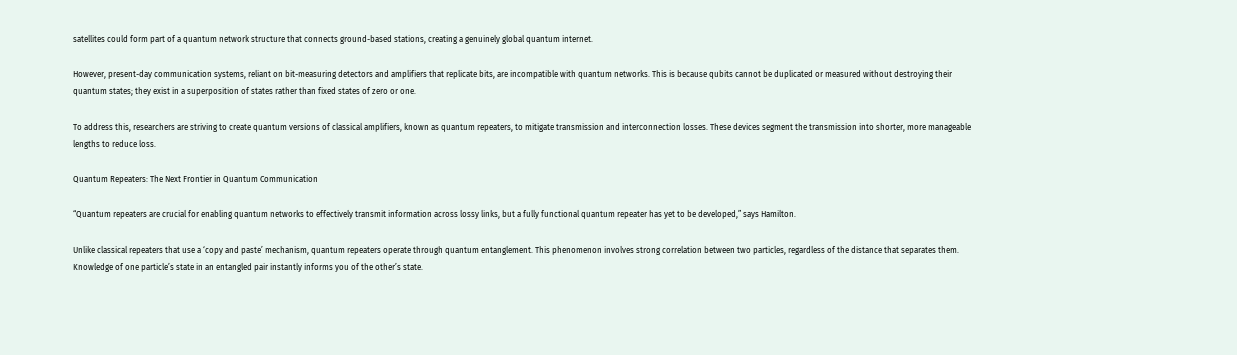satellites could form part of a quantum network structure that connects ground-based stations, creating a genuinely global quantum internet.

However, present-day communication systems, reliant on bit-measuring detectors and amplifiers that replicate bits, are incompatible with quantum networks. This is because qubits cannot be duplicated or measured without destroying their quantum states; they exist in a superposition of states rather than fixed states of zero or one.

To address this, researchers are striving to create quantum versions of classical amplifiers, known as quantum repeaters, to mitigate transmission and interconnection losses. These devices segment the transmission into shorter, more manageable lengths to reduce loss.

Quantum Repeaters: The Next Frontier in Quantum Communication

“Quantum repeaters are crucial for enabling quantum networks to effectively transmit information across lossy links, but a fully functional quantum repeater has yet to be developed,” says Hamilton.

Unlike classical repeaters that use a ‘copy and paste’ mechanism, quantum repeaters operate through quantum entanglement. This phenomenon involves strong correlation between two particles, regardless of the distance that separates them. Knowledge of one particle’s state in an entangled pair instantly informs you of the other’s state.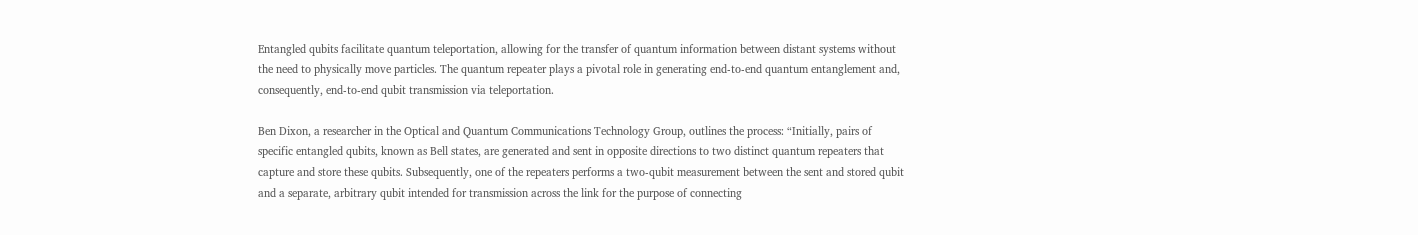Entangled qubits facilitate quantum teleportation, allowing for the transfer of quantum information between distant systems without the need to physically move particles. The quantum repeater plays a pivotal role in generating end-to-end quantum entanglement and, consequently, end-to-end qubit transmission via teleportation.

Ben Dixon, a researcher in the Optical and Quantum Communications Technology Group, outlines the process: “Initially, pairs of specific entangled qubits, known as Bell states, are generated and sent in opposite directions to two distinct quantum repeaters that capture and store these qubits. Subsequently, one of the repeaters performs a two-qubit measurement between the sent and stored qubit and a separate, arbitrary qubit intended for transmission across the link for the purpose of connecting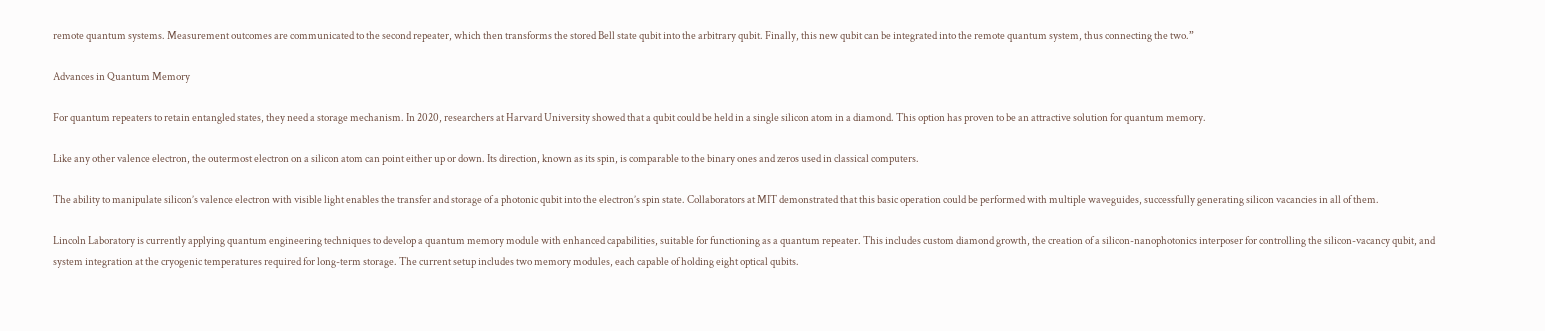remote quantum systems. Measurement outcomes are communicated to the second repeater, which then transforms the stored Bell state qubit into the arbitrary qubit. Finally, this new qubit can be integrated into the remote quantum system, thus connecting the two.”

Advances in Quantum Memory

For quantum repeaters to retain entangled states, they need a storage mechanism. In 2020, researchers at Harvard University showed that a qubit could be held in a single silicon atom in a diamond. This option has proven to be an attractive solution for quantum memory.

Like any other valence electron, the outermost electron on a silicon atom can point either up or down. Its direction, known as its spin, is comparable to the binary ones and zeros used in classical computers.

The ability to manipulate silicon’s valence electron with visible light enables the transfer and storage of a photonic qubit into the electron’s spin state. Collaborators at MIT demonstrated that this basic operation could be performed with multiple waveguides, successfully generating silicon vacancies in all of them.

Lincoln Laboratory is currently applying quantum engineering techniques to develop a quantum memory module with enhanced capabilities, suitable for functioning as a quantum repeater. This includes custom diamond growth, the creation of a silicon-nanophotonics interposer for controlling the silicon-vacancy qubit, and system integration at the cryogenic temperatures required for long-term storage. The current setup includes two memory modules, each capable of holding eight optical qubits.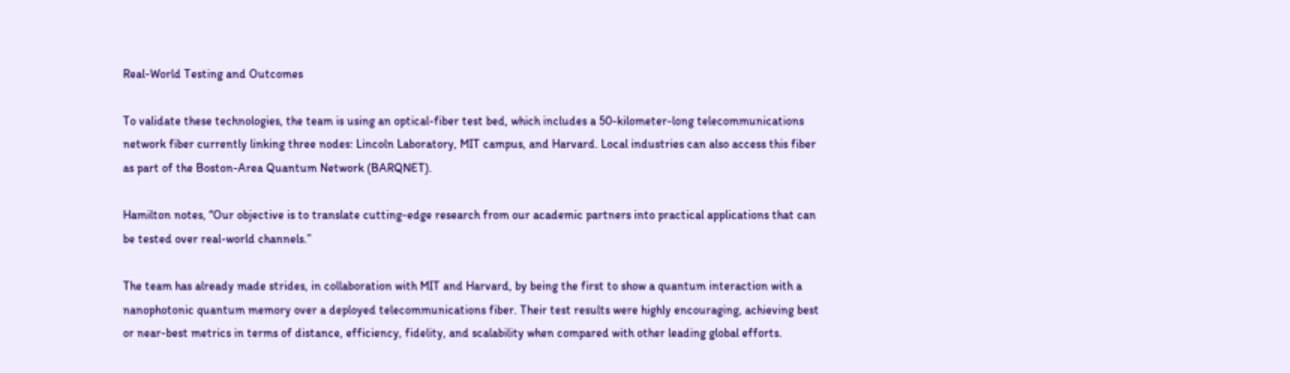Real-World Testing and Outcomes

To validate these technologies, the team is using an optical-fiber test bed, which includes a 50-kilometer-long telecommunications network fiber currently linking three nodes: Lincoln Laboratory, MIT campus, and Harvard. Local industries can also access this fiber as part of the Boston-Area Quantum Network (BARQNET).

Hamilton notes, “Our objective is to translate cutting-edge research from our academic partners into practical applications that can be tested over real-world channels.”

The team has already made strides, in collaboration with MIT and Harvard, by being the first to show a quantum interaction with a nanophotonic quantum memory over a deployed telecommunications fiber. Their test results were highly encouraging, achieving best or near-best metrics in terms of distance, efficiency, fidelity, and scalability when compared with other leading global efforts.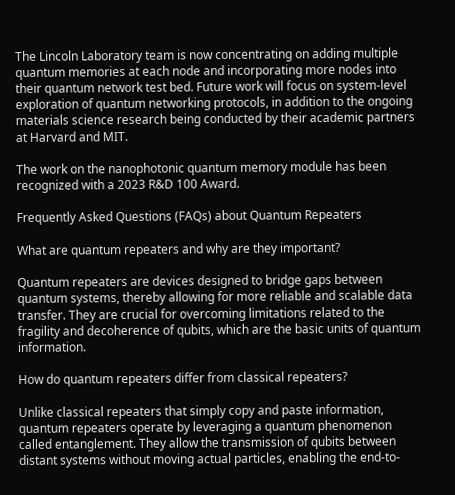The Lincoln Laboratory team is now concentrating on adding multiple quantum memories at each node and incorporating more nodes into their quantum network test bed. Future work will focus on system-level exploration of quantum networking protocols, in addition to the ongoing materials science research being conducted by their academic partners at Harvard and MIT.

The work on the nanophotonic quantum memory module has been recognized with a 2023 R&D 100 Award.

Frequently Asked Questions (FAQs) about Quantum Repeaters

What are quantum repeaters and why are they important?

Quantum repeaters are devices designed to bridge gaps between quantum systems, thereby allowing for more reliable and scalable data transfer. They are crucial for overcoming limitations related to the fragility and decoherence of qubits, which are the basic units of quantum information.

How do quantum repeaters differ from classical repeaters?

Unlike classical repeaters that simply copy and paste information, quantum repeaters operate by leveraging a quantum phenomenon called entanglement. They allow the transmission of qubits between distant systems without moving actual particles, enabling the end-to-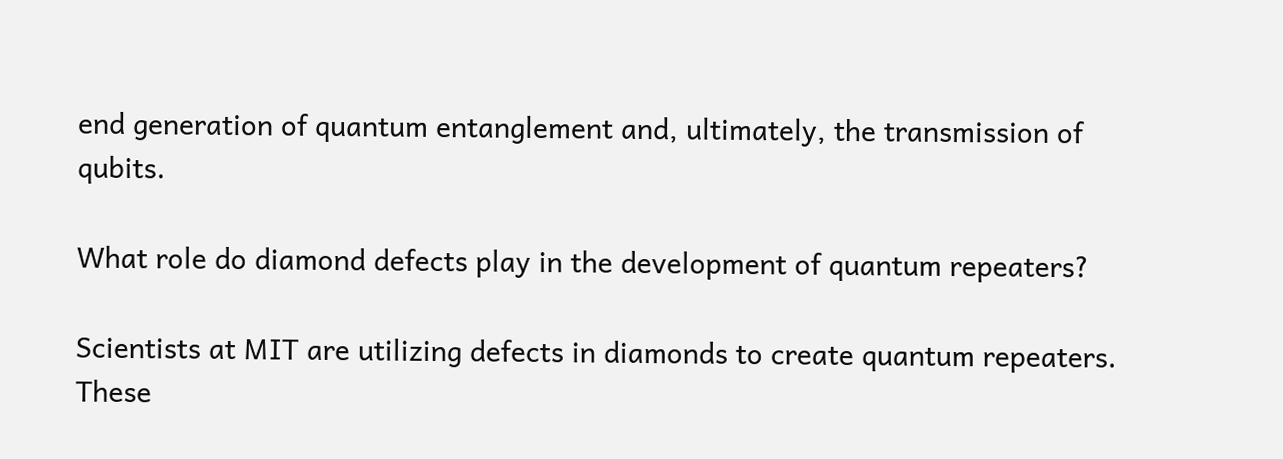end generation of quantum entanglement and, ultimately, the transmission of qubits.

What role do diamond defects play in the development of quantum repeaters?

Scientists at MIT are utilizing defects in diamonds to create quantum repeaters. These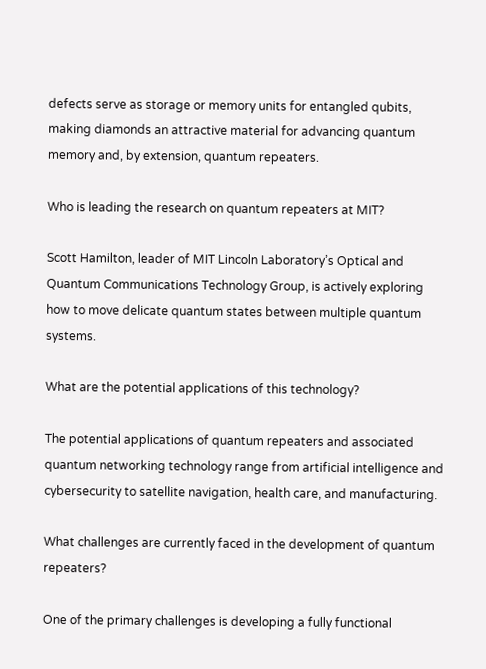defects serve as storage or memory units for entangled qubits, making diamonds an attractive material for advancing quantum memory and, by extension, quantum repeaters.

Who is leading the research on quantum repeaters at MIT?

Scott Hamilton, leader of MIT Lincoln Laboratory’s Optical and Quantum Communications Technology Group, is actively exploring how to move delicate quantum states between multiple quantum systems.

What are the potential applications of this technology?

The potential applications of quantum repeaters and associated quantum networking technology range from artificial intelligence and cybersecurity to satellite navigation, health care, and manufacturing.

What challenges are currently faced in the development of quantum repeaters?

One of the primary challenges is developing a fully functional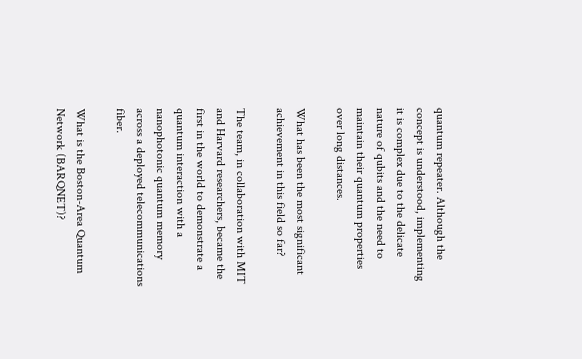quantum repeater. Although the concept is understood, implementing it is complex due to the delicate nature of qubits and the need to maintain their quantum properties over long distances.

What has been the most significant achievement in this field so far?

The team, in collaboration with MIT and Harvard researchers, became the first in the world to demonstrate a quantum interaction with a nanophotonic quantum memory across a deployed telecommunications fiber.

What is the Boston-Area Quantum Network (BARQNET)?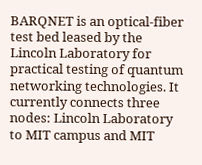BARQNET is an optical-fiber test bed leased by the Lincoln Laboratory for practical testing of quantum networking technologies. It currently connects three nodes: Lincoln Laboratory to MIT campus and MIT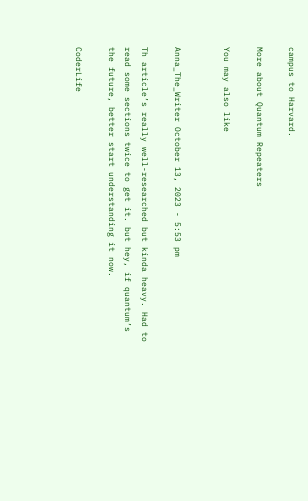campus to Harvard.

More about Quantum Repeaters

You may also like


Anna_The_Writer October 13, 2023 - 5:53 pm

Th article’s really well-researched but kinda heavy. Had to read some sections twice to get it. but hey, if quantum’s the future, better start understanding it now.

CoderLife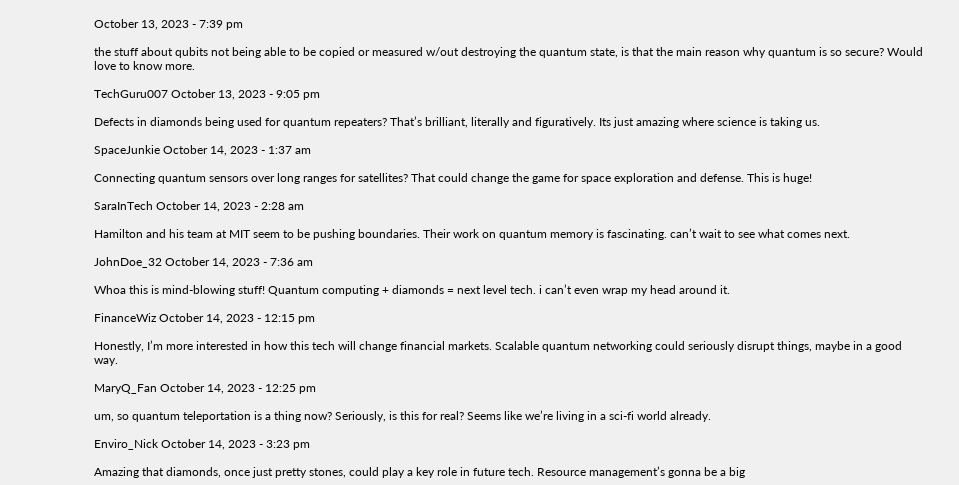October 13, 2023 - 7:39 pm

the stuff about qubits not being able to be copied or measured w/out destroying the quantum state, is that the main reason why quantum is so secure? Would love to know more.

TechGuru007 October 13, 2023 - 9:05 pm

Defects in diamonds being used for quantum repeaters? That’s brilliant, literally and figuratively. Its just amazing where science is taking us.

SpaceJunkie October 14, 2023 - 1:37 am

Connecting quantum sensors over long ranges for satellites? That could change the game for space exploration and defense. This is huge!

SaraInTech October 14, 2023 - 2:28 am

Hamilton and his team at MIT seem to be pushing boundaries. Their work on quantum memory is fascinating. can’t wait to see what comes next.

JohnDoe_32 October 14, 2023 - 7:36 am

Whoa this is mind-blowing stuff! Quantum computing + diamonds = next level tech. i can’t even wrap my head around it.

FinanceWiz October 14, 2023 - 12:15 pm

Honestly, I’m more interested in how this tech will change financial markets. Scalable quantum networking could seriously disrupt things, maybe in a good way.

MaryQ_Fan October 14, 2023 - 12:25 pm

um, so quantum teleportation is a thing now? Seriously, is this for real? Seems like we’re living in a sci-fi world already.

Enviro_Nick October 14, 2023 - 3:23 pm

Amazing that diamonds, once just pretty stones, could play a key role in future tech. Resource management’s gonna be a big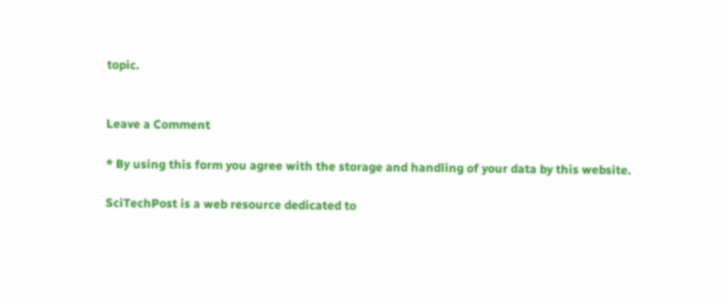topic.


Leave a Comment

* By using this form you agree with the storage and handling of your data by this website.

SciTechPost is a web resource dedicated to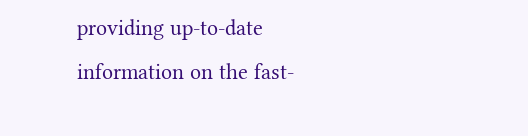providing up-to-date information on the fast-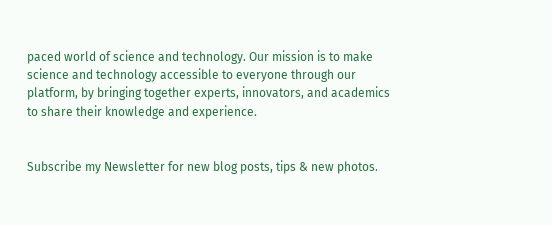paced world of science and technology. Our mission is to make science and technology accessible to everyone through our platform, by bringing together experts, innovators, and academics to share their knowledge and experience.


Subscribe my Newsletter for new blog posts, tips & new photos.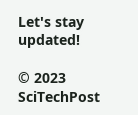Let's stay updated!

© 2023 SciTechPost